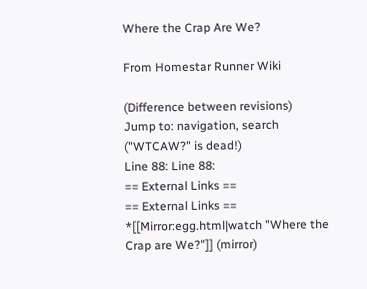Where the Crap Are We?

From Homestar Runner Wiki

(Difference between revisions)
Jump to: navigation, search
("WTCAW?" is dead!)
Line 88: Line 88:
== External Links ==
== External Links ==
*[[Mirror:egg.html|watch "Where the Crap are We?"]] (mirror)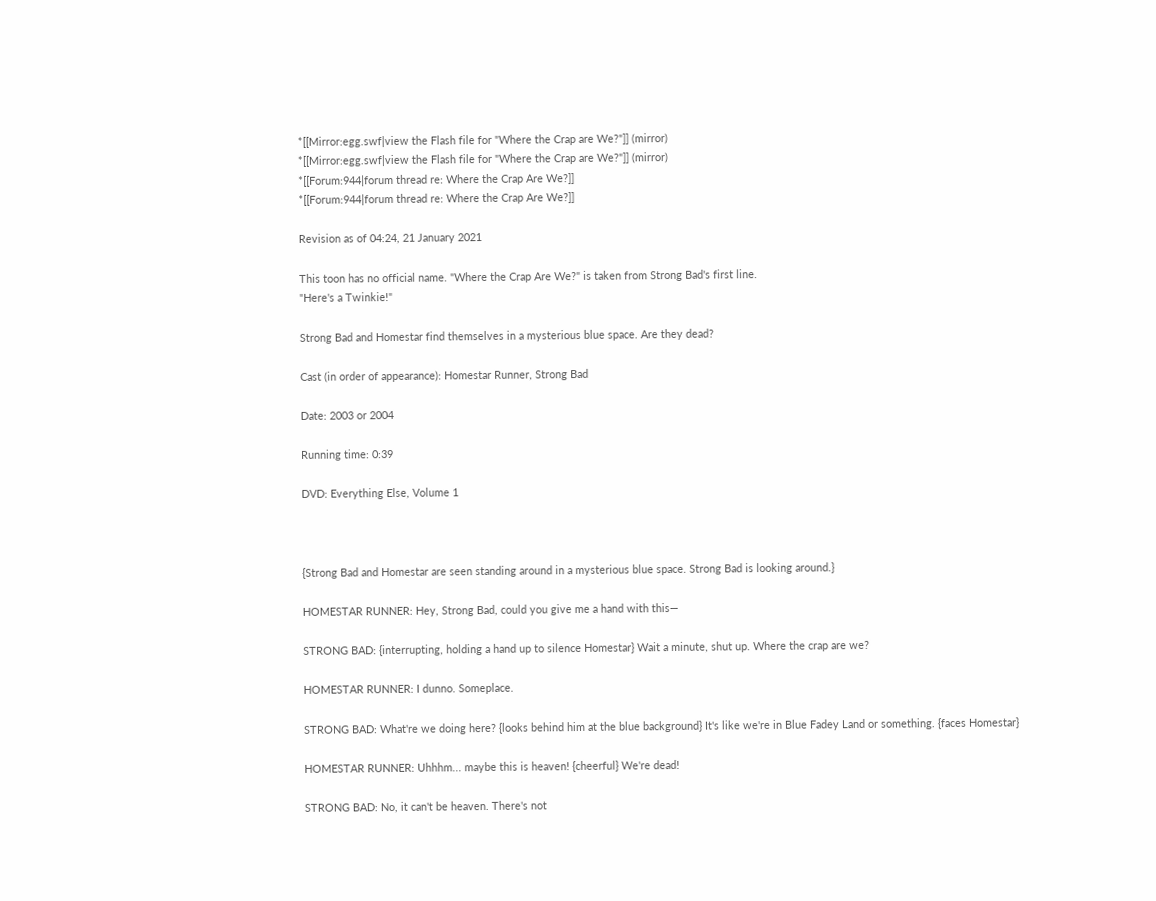*[[Mirror:egg.swf|view the Flash file for "Where the Crap are We?"]] (mirror)
*[[Mirror:egg.swf|view the Flash file for "Where the Crap are We?"]] (mirror)
*[[Forum:944|forum thread re: Where the Crap Are We?]]
*[[Forum:944|forum thread re: Where the Crap Are We?]]

Revision as of 04:24, 21 January 2021

This toon has no official name. "Where the Crap Are We?" is taken from Strong Bad's first line.
"Here's a Twinkie!"

Strong Bad and Homestar find themselves in a mysterious blue space. Are they dead?

Cast (in order of appearance): Homestar Runner, Strong Bad

Date: 2003 or 2004

Running time: 0:39

DVD: Everything Else, Volume 1



{Strong Bad and Homestar are seen standing around in a mysterious blue space. Strong Bad is looking around.}

HOMESTAR RUNNER: Hey, Strong Bad, could you give me a hand with this—

STRONG BAD: {interrupting, holding a hand up to silence Homestar} Wait a minute, shut up. Where the crap are we?

HOMESTAR RUNNER: I dunno. Someplace.

STRONG BAD: What're we doing here? {looks behind him at the blue background} It's like we're in Blue Fadey Land or something. {faces Homestar}

HOMESTAR RUNNER: Uhhhm... maybe this is heaven! {cheerful} We're dead!

STRONG BAD: No, it can't be heaven. There's not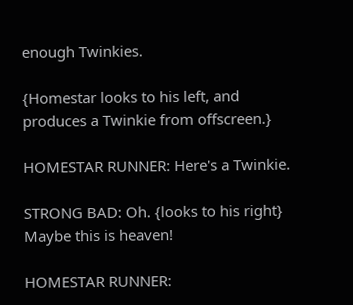enough Twinkies.

{Homestar looks to his left, and produces a Twinkie from offscreen.}

HOMESTAR RUNNER: Here's a Twinkie.

STRONG BAD: Oh. {looks to his right} Maybe this is heaven!

HOMESTAR RUNNER: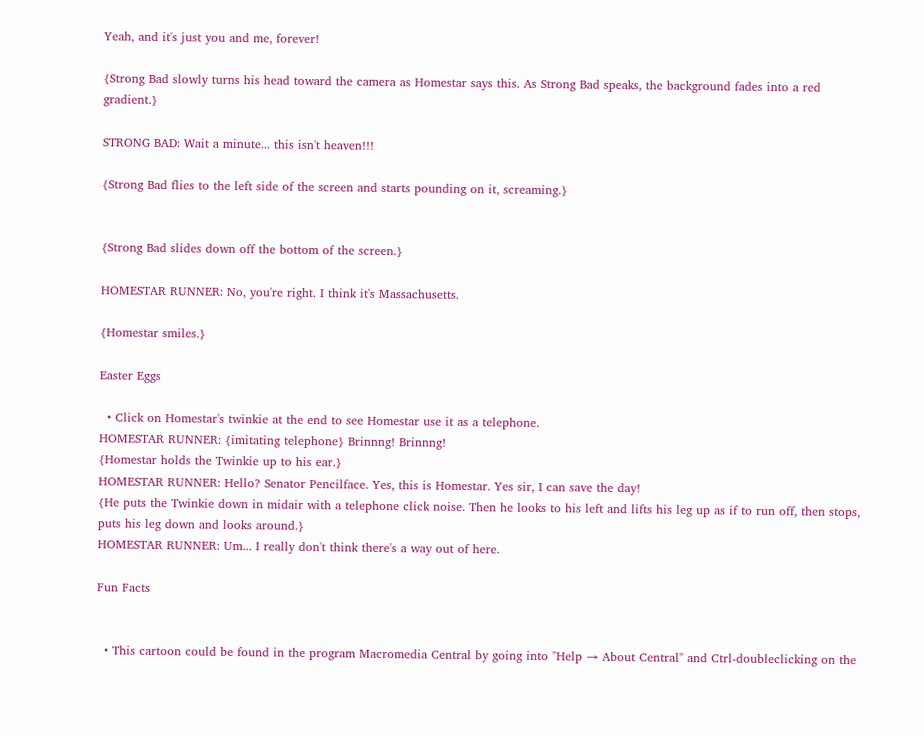Yeah, and it's just you and me, forever!

{Strong Bad slowly turns his head toward the camera as Homestar says this. As Strong Bad speaks, the background fades into a red gradient.}

STRONG BAD: Wait a minute... this isn't heaven!!!

{Strong Bad flies to the left side of the screen and starts pounding on it, screaming.}


{Strong Bad slides down off the bottom of the screen.}

HOMESTAR RUNNER: No, you're right. I think it's Massachusetts.

{Homestar smiles.}

Easter Eggs

  • Click on Homestar's twinkie at the end to see Homestar use it as a telephone.
HOMESTAR RUNNER: {imitating telephone} Brinnng! Brinnng!
{Homestar holds the Twinkie up to his ear.}
HOMESTAR RUNNER: Hello? Senator Pencilface. Yes, this is Homestar. Yes sir, I can save the day!
{He puts the Twinkie down in midair with a telephone click noise. Then he looks to his left and lifts his leg up as if to run off, then stops, puts his leg down and looks around.}
HOMESTAR RUNNER: Um... I really don't think there's a way out of here.

Fun Facts


  • This cartoon could be found in the program Macromedia Central by going into "Help → About Central" and Ctrl-doubleclicking on the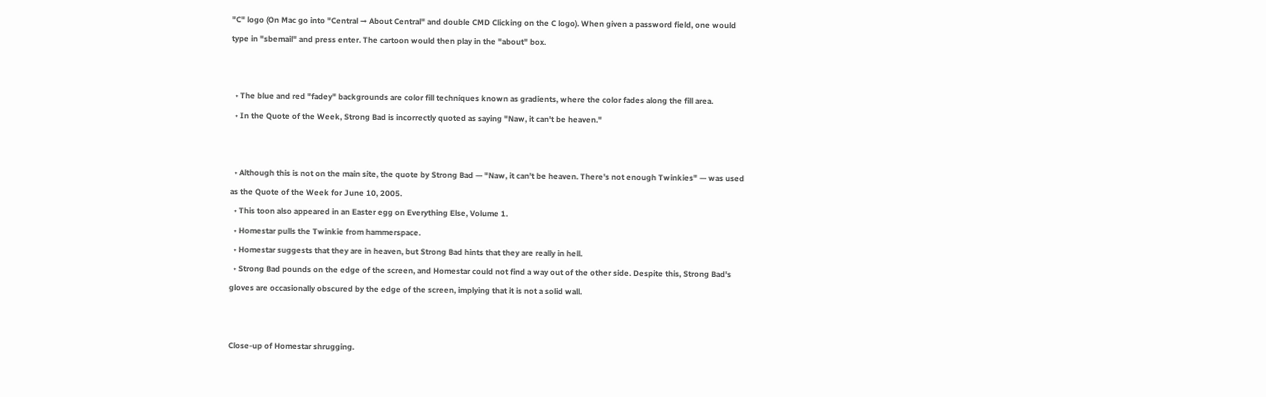"C" logo (On Mac go into "Central → About Central" and double CMD Clicking on the C logo). When given a password field, one would type in "sbemail" and press enter. The cartoon would then play in the "about" box.


  • The blue and red "fadey" backgrounds are color fill techniques known as gradients, where the color fades along the fill area.
  • In the Quote of the Week, Strong Bad is incorrectly quoted as saying "Naw, it can't be heaven."


  • Although this is not on the main site, the quote by Strong Bad — "Naw, it can't be heaven. There's not enough Twinkies" — was used as the Quote of the Week for June 10, 2005.
  • This toon also appeared in an Easter egg on Everything Else, Volume 1.
  • Homestar pulls the Twinkie from hammerspace.
  • Homestar suggests that they are in heaven, but Strong Bad hints that they are really in hell.
  • Strong Bad pounds on the edge of the screen, and Homestar could not find a way out of the other side. Despite this, Strong Bad's gloves are occasionally obscured by the edge of the screen, implying that it is not a solid wall.


Close-up of Homestar shrugging.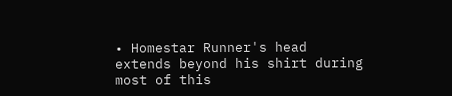• Homestar Runner's head extends beyond his shirt during most of this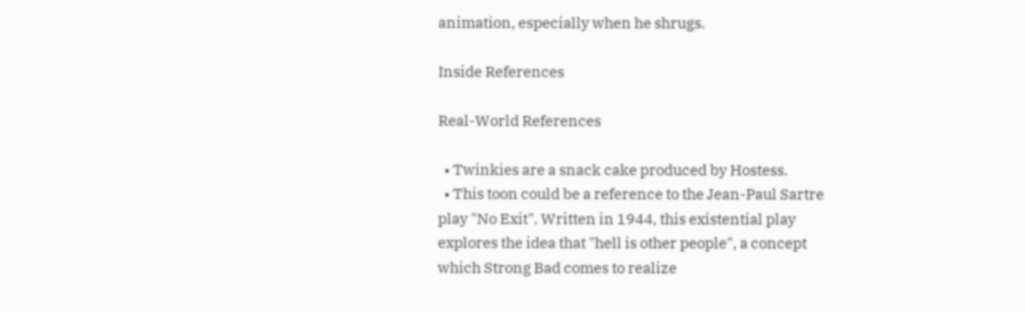animation, especially when he shrugs.

Inside References

Real-World References

  • Twinkies are a snack cake produced by Hostess.
  • This toon could be a reference to the Jean-Paul Sartre play "No Exit". Written in 1944, this existential play explores the idea that "hell is other people", a concept which Strong Bad comes to realize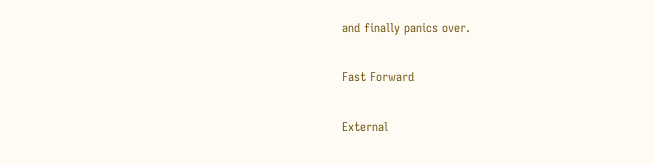and finally panics over.

Fast Forward

External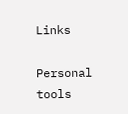Links

Personal tools